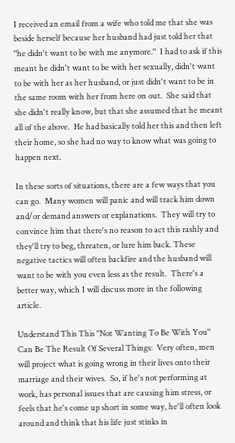I received an email from a wife who told me that she was beside herself because her husband had just told her that "he didn't want to be with me anymore."  I had to ask if this meant he didn't want to be with her sexually, didn't want to be with her as her husband, or just didn't want to be in the same room with her from here on out.  She said that she didn't really know, but that she assumed that he meant all of the above.  He had basically told her this and then left their home, so she had no way to know what was going to happen next.

In these sorts of situations, there are a few ways that you can go.  Many women will panic and will track him down and/or demand answers or explanations.  They will try to convince him that there's no reason to act this rashly and they'll try to beg, threaten, or lure him back. These negative tactics will often backfire and the husband will want to be with you even less as the result.  There's a better way, which I will discuss more in the following article.

Understand This This "Not Wanting To Be With You" Can Be The Result Of Several Things:  Very often, men will project what is going wrong in their lives onto their marriage and their wives.  So, if he's not performing at work, has personal issues that are causing him stress, or feels that he's come up short in some way, he'll often look around and think that his life just stinks in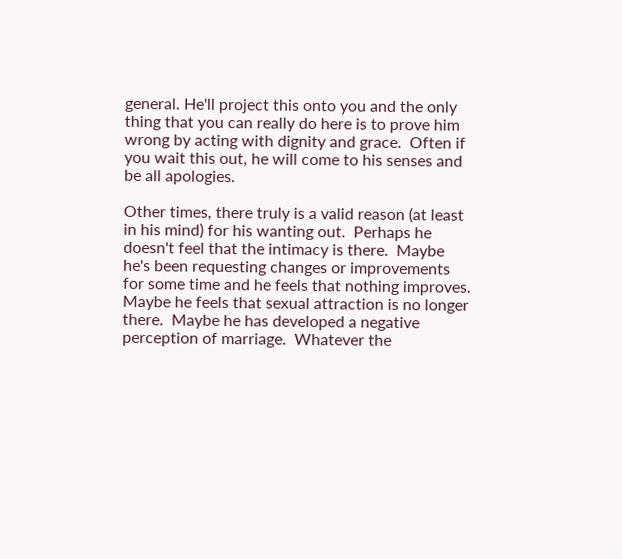general. He'll project this onto you and the only thing that you can really do here is to prove him wrong by acting with dignity and grace.  Often if you wait this out, he will come to his senses and be all apologies.

Other times, there truly is a valid reason (at least in his mind) for his wanting out.  Perhaps he doesn't feel that the intimacy is there.  Maybe he's been requesting changes or improvements for some time and he feels that nothing improves.  Maybe he feels that sexual attraction is no longer there.  Maybe he has developed a negative perception of marriage.  Whatever the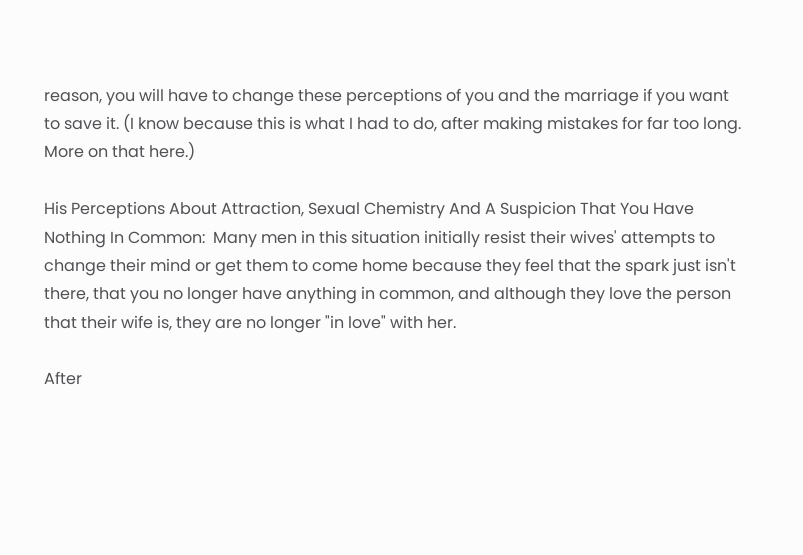reason, you will have to change these perceptions of you and the marriage if you want to save it. (I know because this is what I had to do, after making mistakes for far too long. More on that here.)

His Perceptions About Attraction, Sexual Chemistry And A Suspicion That You Have Nothing In Common:  Many men in this situation initially resist their wives' attempts to change their mind or get them to come home because they feel that the spark just isn't there, that you no longer have anything in common, and although they love the person that their wife is, they are no longer "in love" with her.

After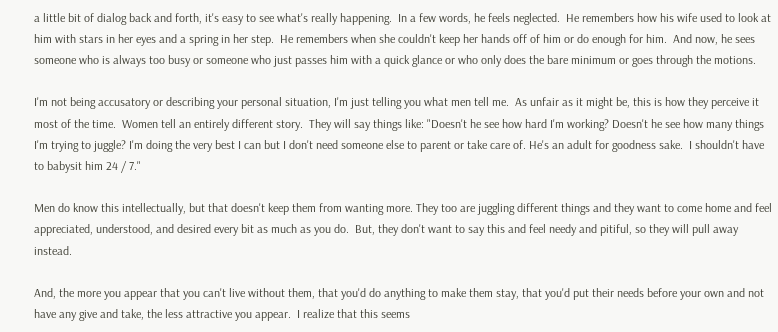a little bit of dialog back and forth, it's easy to see what's really happening.  In a few words, he feels neglected.  He remembers how his wife used to look at him with stars in her eyes and a spring in her step.  He remembers when she couldn't keep her hands off of him or do enough for him.  And now, he sees someone who is always too busy or someone who just passes him with a quick glance or who only does the bare minimum or goes through the motions.

I'm not being accusatory or describing your personal situation, I'm just telling you what men tell me.  As unfair as it might be, this is how they perceive it most of the time.  Women tell an entirely different story.  They will say things like: "Doesn't he see how hard I'm working? Doesn't he see how many things I'm trying to juggle? I'm doing the very best I can but I don't need someone else to parent or take care of. He's an adult for goodness sake.  I shouldn't have to babysit him 24 / 7."

Men do know this intellectually, but that doesn't keep them from wanting more. They too are juggling different things and they want to come home and feel appreciated, understood, and desired every bit as much as you do.  But, they don't want to say this and feel needy and pitiful, so they will pull away instead.

And, the more you appear that you can't live without them, that you'd do anything to make them stay, that you'd put their needs before your own and not have any give and take, the less attractive you appear.  I realize that this seems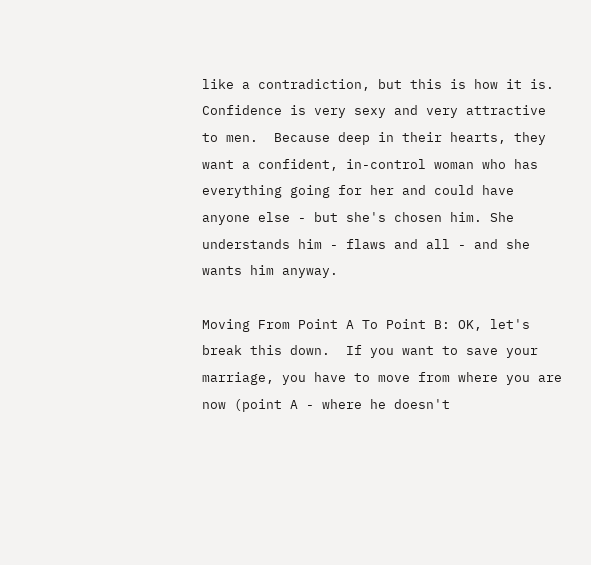like a contradiction, but this is how it is.  Confidence is very sexy and very attractive to men.  Because deep in their hearts, they want a confident, in-control woman who has everything going for her and could have anyone else - but she's chosen him. She understands him - flaws and all - and she wants him anyway.

Moving From Point A To Point B: OK, let's break this down.  If you want to save your marriage, you have to move from where you are now (point A - where he doesn't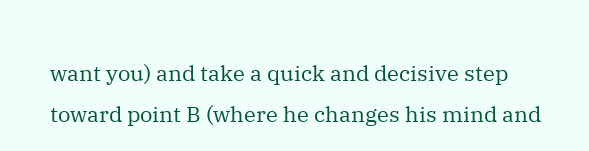want you) and take a quick and decisive step toward point B (where he changes his mind and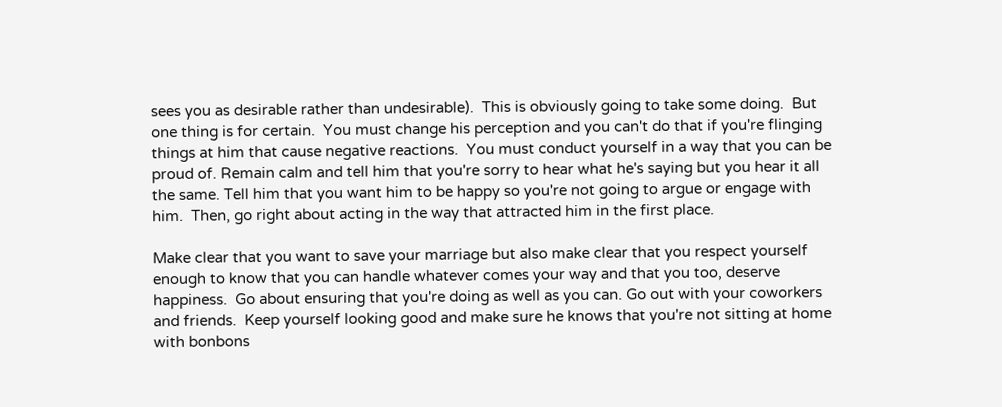sees you as desirable rather than undesirable).  This is obviously going to take some doing.  But one thing is for certain.  You must change his perception and you can't do that if you're flinging things at him that cause negative reactions.  You must conduct yourself in a way that you can be proud of. Remain calm and tell him that you're sorry to hear what he's saying but you hear it all the same. Tell him that you want him to be happy so you're not going to argue or engage with him.  Then, go right about acting in the way that attracted him in the first place.

Make clear that you want to save your marriage but also make clear that you respect yourself enough to know that you can handle whatever comes your way and that you too, deserve happiness.  Go about ensuring that you're doing as well as you can. Go out with your coworkers and friends.  Keep yourself looking good and make sure he knows that you're not sitting at home with bonbons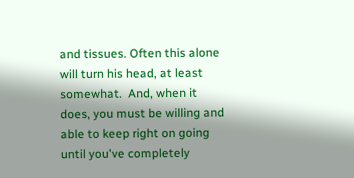and tissues. Often this alone will turn his head, at least somewhat.  And, when it does, you must be willing and able to keep right on going until you've completely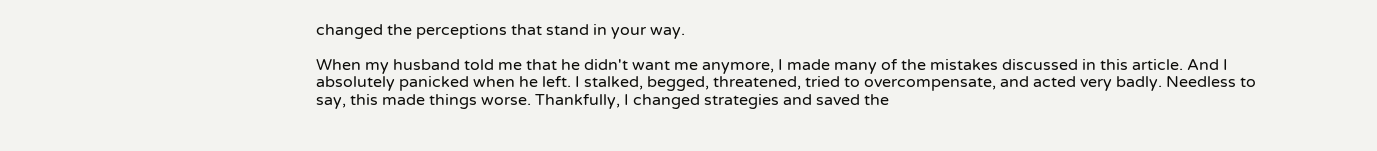changed the perceptions that stand in your way.

When my husband told me that he didn't want me anymore, I made many of the mistakes discussed in this article. And I absolutely panicked when he left. I stalked, begged, threatened, tried to overcompensate, and acted very badly. Needless to say, this made things worse. Thankfully, I changed strategies and saved the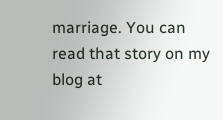marriage. You can read that story on my blog at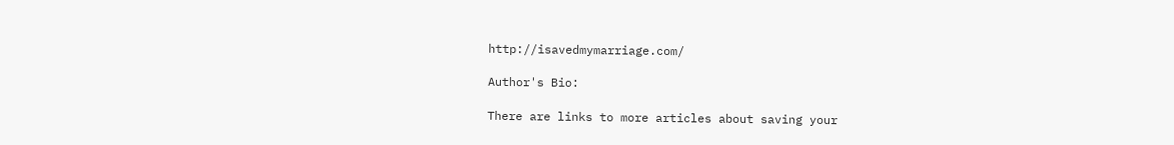http://isavedmymarriage.com/

Author's Bio:

There are links to more articles about saving your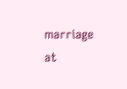marriage at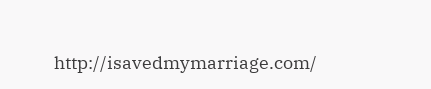http://isavedmymarriage.com/